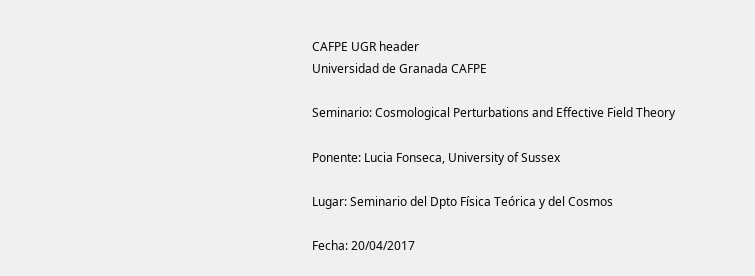CAFPE UGR header
Universidad de Granada CAFPE

Seminario: Cosmological Perturbations and Effective Field Theory

Ponente: Lucia Fonseca, University of Sussex

Lugar: Seminario del Dpto Física Teórica y del Cosmos

Fecha: 20/04/2017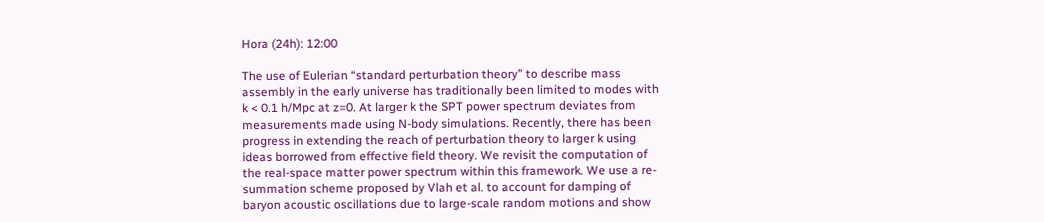Hora (24h): 12:00

The use of Eulerian “standard perturbation theory” to describe mass assembly in the early universe has traditionally been limited to modes with k < 0.1 h/Mpc at z=0. At larger k the SPT power spectrum deviates from measurements made using N-body simulations. Recently, there has been progress in extending the reach of perturbation theory to larger k using ideas borrowed from effective field theory. We revisit the computation of the real-space matter power spectrum within this framework. We use a re-summation scheme proposed by Vlah et al. to account for damping of baryon acoustic oscillations due to large-scale random motions and show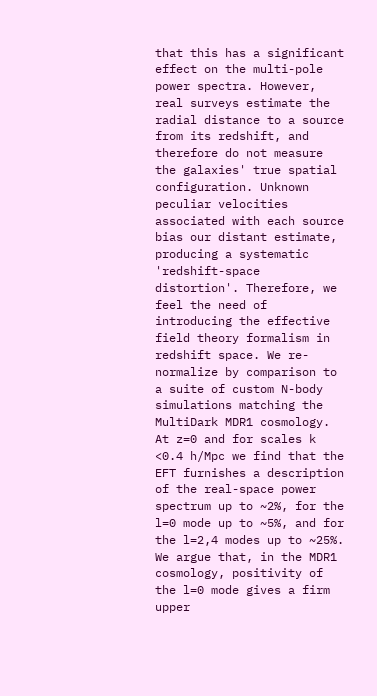that this has a significant effect on the multi-pole power spectra. However, real surveys estimate the radial distance to a source from its redshift, and therefore do not measure the galaxies' true spatial configuration. Unknown peculiar velocities associated with each source bias our distant estimate, producing a systematic 'redshift-space distortion'. Therefore, we feel the need of introducing the effective field theory formalism in redshift space. We re-normalize by comparison to a suite of custom N-body simulations matching the MultiDark MDR1 cosmology. At z=0 and for scales k <0.4 h/Mpc we find that the EFT furnishes a description of the real-space power spectrum up to ~2%, for the l=0 mode up to ~5%, and for the l=2,4 modes up to ~25%. We argue that, in the MDR1 cosmology, positivity of the l=0 mode gives a firm upper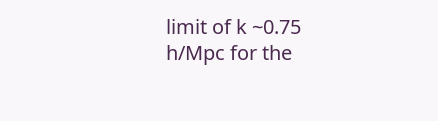limit of k ~0.75 h/Mpc for the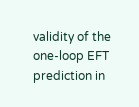validity of the one-loop EFT prediction in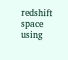redshift space using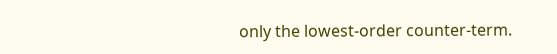only the lowest-order counter-term.